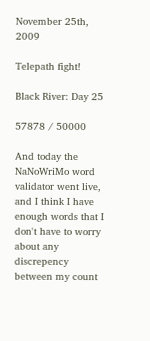November 25th, 2009

Telepath fight!

Black River: Day 25

57878 / 50000

And today the NaNoWriMo word validator went live, and I think I have enough words that I don't have to worry about any discrepency between my count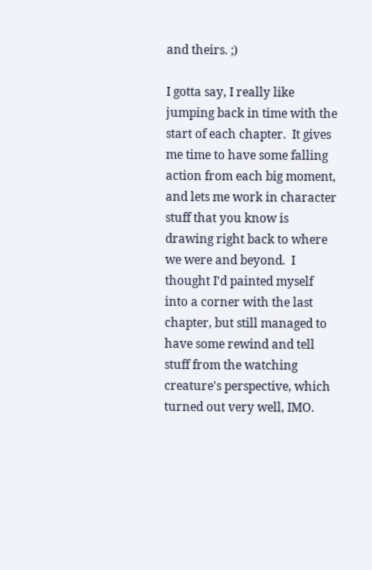and theirs. ;)

I gotta say, I really like jumping back in time with the start of each chapter.  It gives me time to have some falling action from each big moment, and lets me work in character stuff that you know is drawing right back to where we were and beyond.  I thought I'd painted myself into a corner with the last chapter, but still managed to have some rewind and tell stuff from the watching creature's perspective, which turned out very well, IMO.